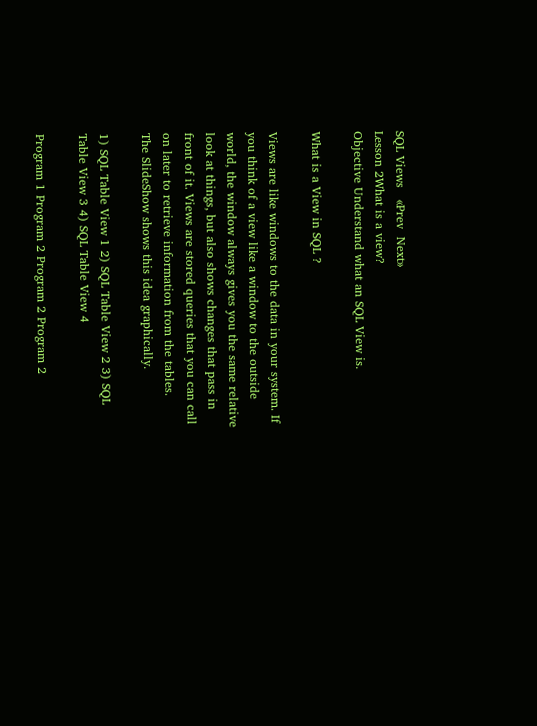SQL Views   «Prev  Next»
Lesson 2What is a view?
Objective Understand what an SQL View is.

What is a View in SQL ?

Views are like windows to the data in your system. If you think of a view like a window to the outside world, the window always gives you the same relative look at things, but also shows changes that pass in front of it. Views are stored queries that you can call on later to retrieve information from the tables.
The SlideShow shows this idea graphically.

1) SQL Table View 1 2) SQL Table View 2 3) SQL Table View 3 4) SQL Table View 4

Program 1 Program 2 Program 2 Program 2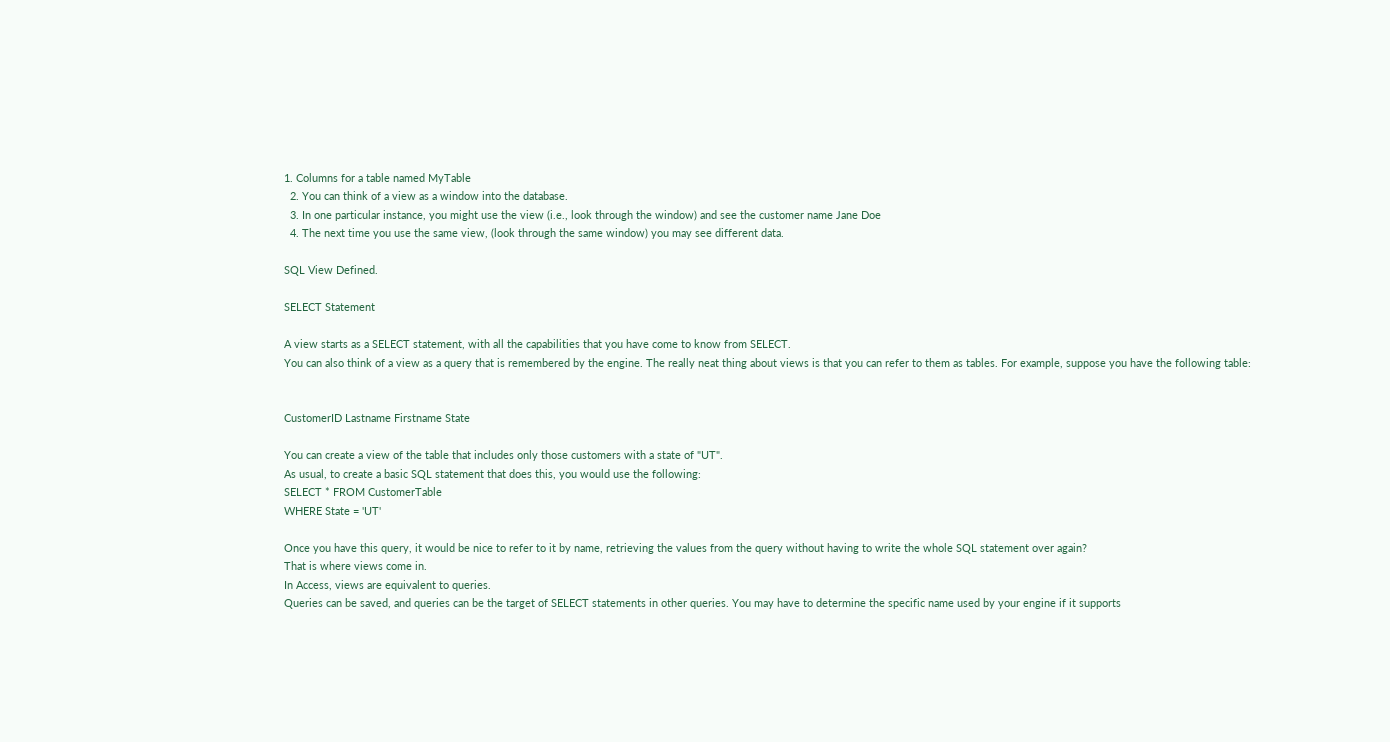1. Columns for a table named MyTable
  2. You can think of a view as a window into the database.
  3. In one particular instance, you might use the view (i.e., look through the window) and see the customer name Jane Doe
  4. The next time you use the same view, (look through the same window) you may see different data.

SQL View Defined.

SELECT Statement

A view starts as a SELECT statement, with all the capabilities that you have come to know from SELECT.
You can also think of a view as a query that is remembered by the engine. The really neat thing about views is that you can refer to them as tables. For example, suppose you have the following table:


CustomerID Lastname Firstname State

You can create a view of the table that includes only those customers with a state of "UT".
As usual, to create a basic SQL statement that does this, you would use the following:
SELECT * FROM CustomerTable
WHERE State = 'UT'

Once you have this query, it would be nice to refer to it by name, retrieving the values from the query without having to write the whole SQL statement over again?
That is where views come in.
In Access, views are equivalent to queries.
Queries can be saved, and queries can be the target of SELECT statements in other queries. You may have to determine the specific name used by your engine if it supports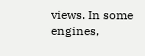views. In some engines,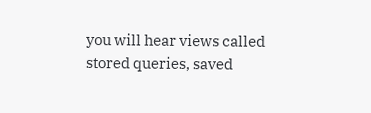you will hear views called stored queries, saved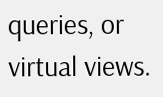queries, or virtual views.